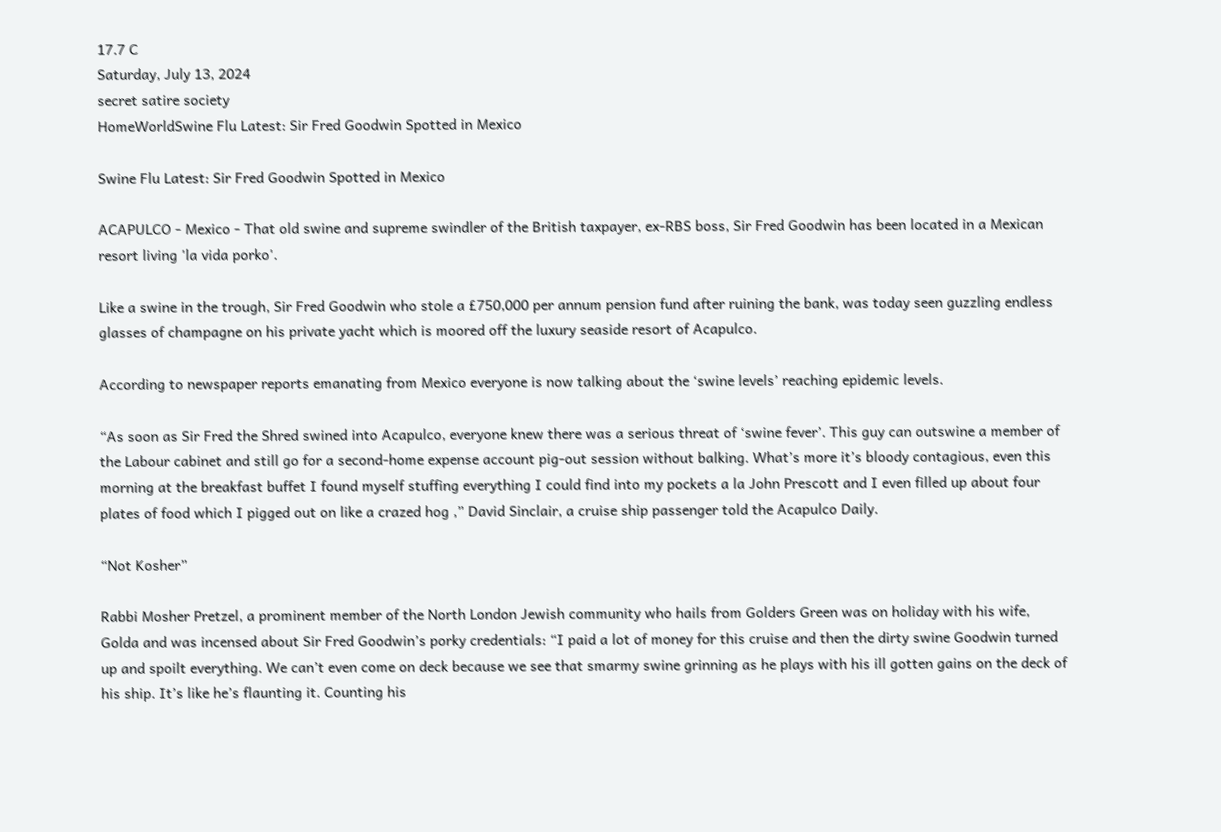17.7 C
Saturday, July 13, 2024
secret satire society
HomeWorldSwine Flu Latest: Sir Fred Goodwin Spotted in Mexico

Swine Flu Latest: Sir Fred Goodwin Spotted in Mexico

ACAPULCO - Mexico - That old swine and supreme swindler of the British taxpayer, ex-RBS boss, Sir Fred Goodwin has been located in a Mexican resort living 'la vida porko'.

Like a swine in the trough, Sir Fred Goodwin who stole a £750,000 per annum pension fund after ruining the bank, was today seen guzzling endless glasses of champagne on his private yacht which is moored off the luxury seaside resort of Acapulco.

According to newspaper reports emanating from Mexico everyone is now talking about the ‘swine levels’ reaching epidemic levels.

“As soon as Sir Fred the Shred swined into Acapulco, everyone knew there was a serious threat of ‘swine fever’. This guy can outswine a member of the Labour cabinet and still go for a second-home expense account pig-out session without balking. What’s more it’s bloody contagious, even this morning at the breakfast buffet I found myself stuffing everything I could find into my pockets a la John Prescott and I even filled up about four plates of food which I pigged out on like a crazed hog ,” David Sinclair, a cruise ship passenger told the Acapulco Daily.

“Not Kosher”

Rabbi Mosher Pretzel, a prominent member of the North London Jewish community who hails from Golders Green was on holiday with his wife, Golda and was incensed about Sir Fred Goodwin’s porky credentials: “I paid a lot of money for this cruise and then the dirty swine Goodwin turned up and spoilt everything. We can’t even come on deck because we see that smarmy swine grinning as he plays with his ill gotten gains on the deck of his ship. It’s like he’s flaunting it. Counting his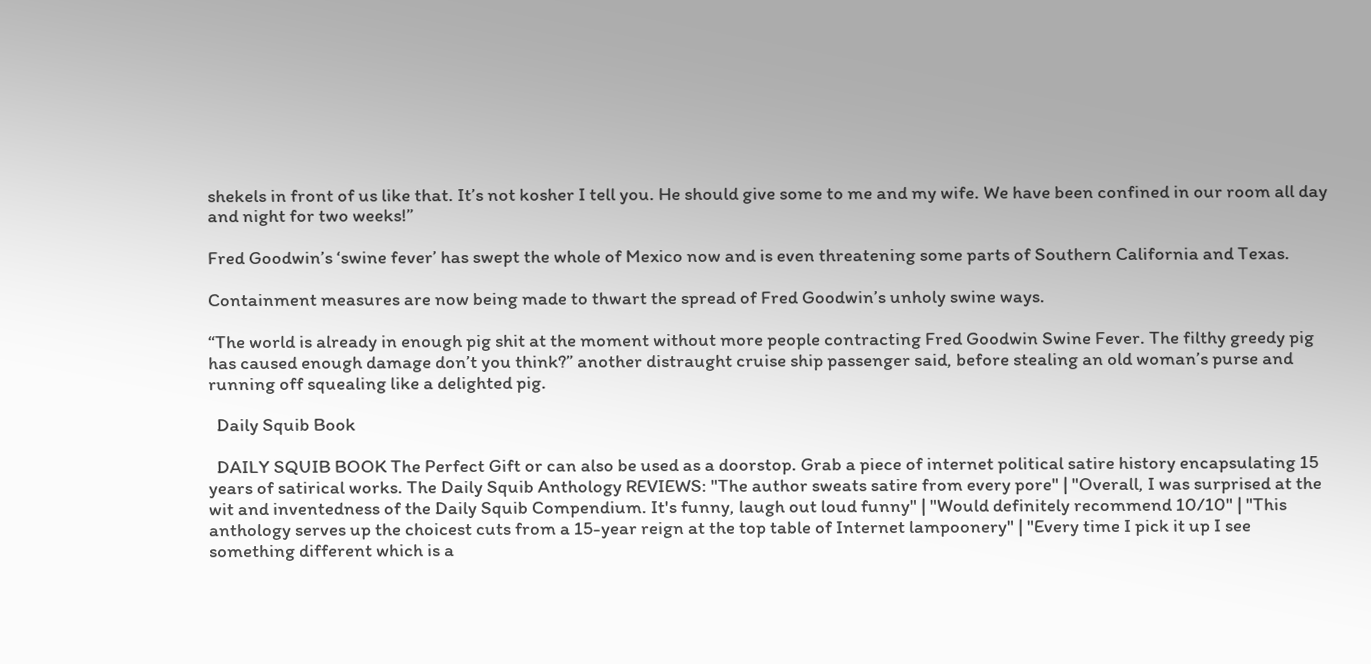shekels in front of us like that. It’s not kosher I tell you. He should give some to me and my wife. We have been confined in our room all day and night for two weeks!”

Fred Goodwin’s ‘swine fever’ has swept the whole of Mexico now and is even threatening some parts of Southern California and Texas.

Containment measures are now being made to thwart the spread of Fred Goodwin’s unholy swine ways.

“The world is already in enough pig shit at the moment without more people contracting Fred Goodwin Swine Fever. The filthy greedy pig has caused enough damage don’t you think?” another distraught cruise ship passenger said, before stealing an old woman’s purse and running off squealing like a delighted pig.

  Daily Squib Book

  DAILY SQUIB BOOK The Perfect Gift or can also be used as a doorstop. Grab a piece of internet political satire history encapsulating 15 years of satirical works. The Daily Squib Anthology REVIEWS: "The author sweats satire from every pore" | "Overall, I was surprised at the wit and inventedness of the Daily Squib Compendium. It's funny, laugh out loud funny" | "Would definitely recommend 10/10" | "This anthology serves up the choicest cuts from a 15-year reign at the top table of Internet lampoonery" | "Every time I pick it up I see something different which is a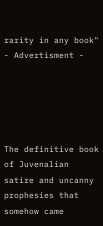rarity in any book"
- Advertisment -





The definitive book of Juvenalian satire and uncanny prophesies that somehow came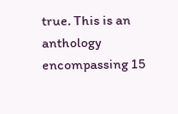true. This is an anthology encompassing 15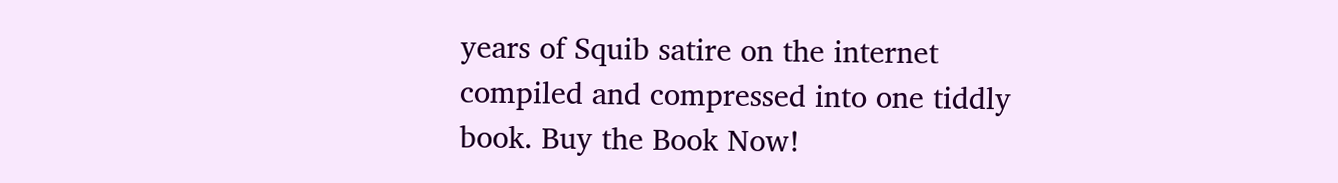years of Squib satire on the internet compiled and compressed into one tiddly book. Buy the Book Now!